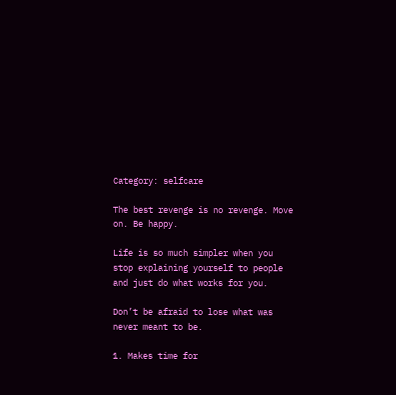Category: selfcare

The best revenge is no revenge. Move on. Be happy.

Life is so much simpler when you stop explaining yourself to people and just do what works for you.

Don’t be afraid to lose what was never meant to be.

1. Makes time for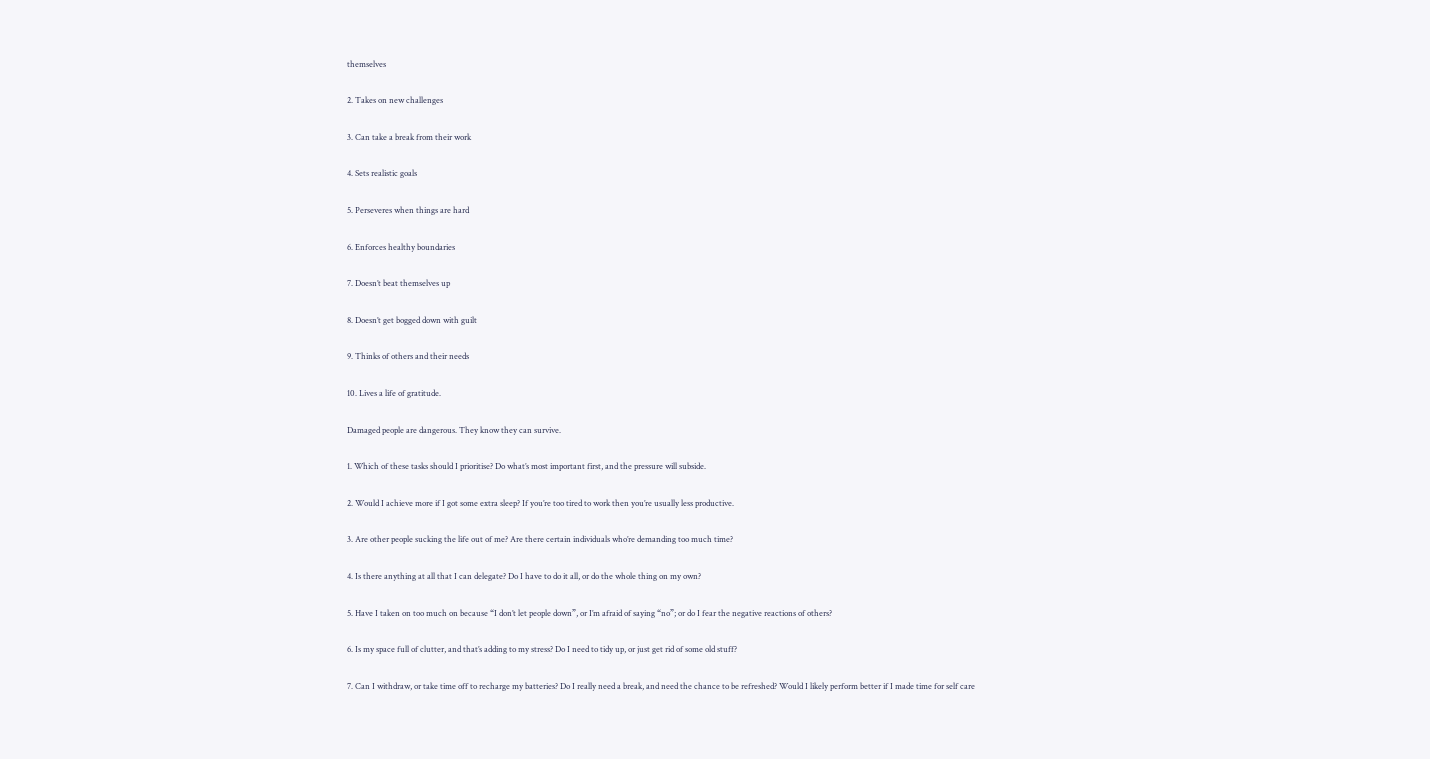themselves

2. Takes on new challenges

3. Can take a break from their work

4. Sets realistic goals

5. Perseveres when things are hard

6. Enforces healthy boundaries

7. Doesn’t beat themselves up

8. Doesn’t get bogged down with guilt

9. Thinks of others and their needs

10. Lives a life of gratitude.

Damaged people are dangerous. They know they can survive.

1. Which of these tasks should I prioritise? Do what’s most important first, and the pressure will subside.

2. Would I achieve more if I got some extra sleep? If you’re too tired to work then you’re usually less productive.

3. Are other people sucking the life out of me? Are there certain individuals who’re demanding too much time?

4. Is there anything at all that I can delegate? Do I have to do it all, or do the whole thing on my own?

5. Have I taken on too much on because “I don’t let people down”, or I’m afraid of saying “no”; or do I fear the negative reactions of others?

6. Is my space full of clutter, and that’s adding to my stress? Do I need to tidy up, or just get rid of some old stuff?

7. Can I withdraw, or take time off to recharge my batteries? Do I really need a break, and need the chance to be refreshed? Would I likely perform better if I made time for self care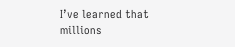I’ve learned that millions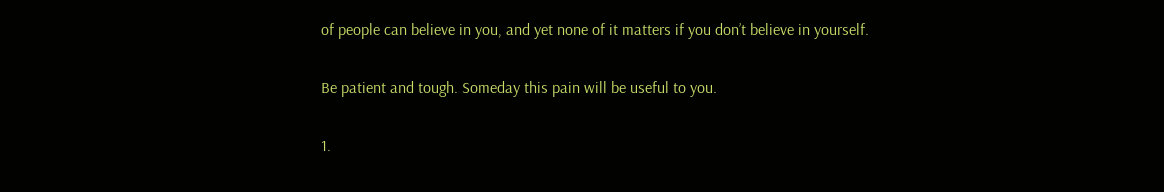of people can believe in you, and yet none of it matters if you don’t believe in yourself.

Be patient and tough. Someday this pain will be useful to you.

1.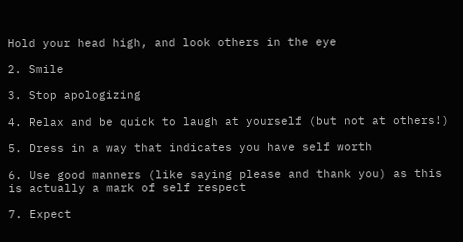Hold your head high, and look others in the eye

2. Smile

3. Stop apologizing

4. Relax and be quick to laugh at yourself (but not at others!)

5. Dress in a way that indicates you have self worth

6. Use good manners (like saying please and thank you) as this is actually a mark of self respect

7. Expect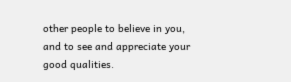other people to believe in you, and to see and appreciate your good qualities.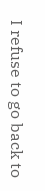I refuse to go back to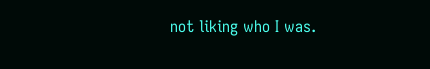not liking who I was.